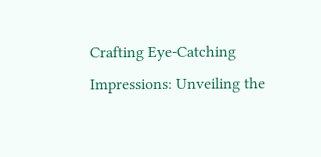Crafting Eye-Catching Impressions: Unveiling the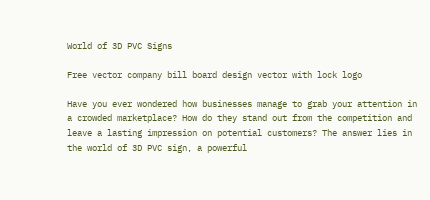World of 3D PVC Signs

Free vector company bill board design vector with lock logo

Have you ever wondered how businesses manage to grab your attention in a crowded marketplace? How do they stand out from the competition and leave a lasting impression on potential customers? The answer lies in the world of 3D PVC sign, a powerful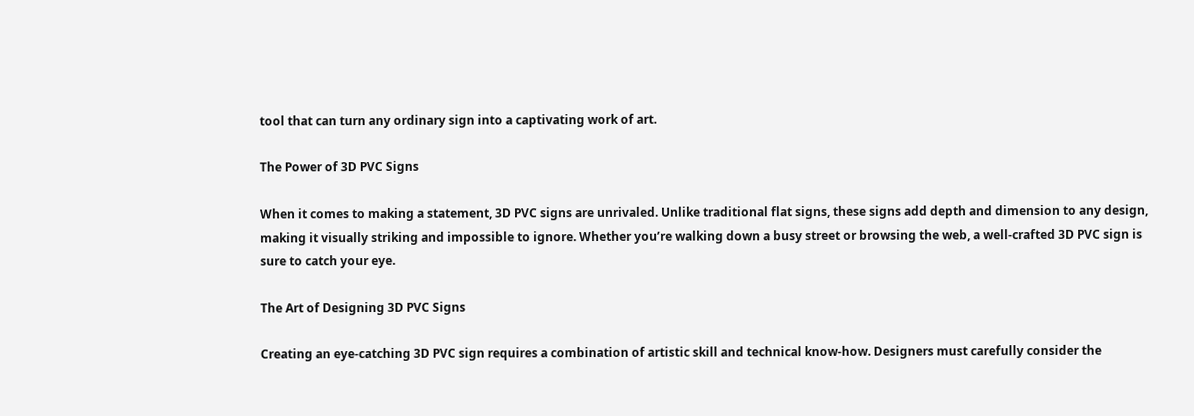tool that can turn any ordinary sign into a captivating work of art.

The Power of 3D PVC Signs

When it comes to making a statement, 3D PVC signs are unrivaled. Unlike traditional flat signs, these signs add depth and dimension to any design, making it visually striking and impossible to ignore. Whether you’re walking down a busy street or browsing the web, a well-crafted 3D PVC sign is sure to catch your eye.

The Art of Designing 3D PVC Signs

Creating an eye-catching 3D PVC sign requires a combination of artistic skill and technical know-how. Designers must carefully consider the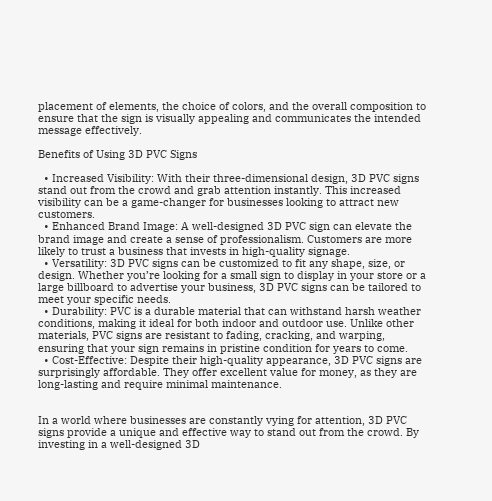placement of elements, the choice of colors, and the overall composition to ensure that the sign is visually appealing and communicates the intended message effectively.

Benefits of Using 3D PVC Signs

  • Increased Visibility: With their three-dimensional design, 3D PVC signs stand out from the crowd and grab attention instantly. This increased visibility can be a game-changer for businesses looking to attract new customers.
  • Enhanced Brand Image: A well-designed 3D PVC sign can elevate the brand image and create a sense of professionalism. Customers are more likely to trust a business that invests in high-quality signage.
  • Versatility: 3D PVC signs can be customized to fit any shape, size, or design. Whether you’re looking for a small sign to display in your store or a large billboard to advertise your business, 3D PVC signs can be tailored to meet your specific needs.
  • Durability: PVC is a durable material that can withstand harsh weather conditions, making it ideal for both indoor and outdoor use. Unlike other materials, PVC signs are resistant to fading, cracking, and warping, ensuring that your sign remains in pristine condition for years to come.
  • Cost-Effective: Despite their high-quality appearance, 3D PVC signs are surprisingly affordable. They offer excellent value for money, as they are long-lasting and require minimal maintenance.


In a world where businesses are constantly vying for attention, 3D PVC signs provide a unique and effective way to stand out from the crowd. By investing in a well-designed 3D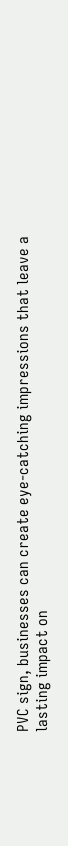PVC sign, businesses can create eye-catching impressions that leave a lasting impact on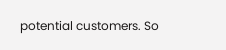potential customers. So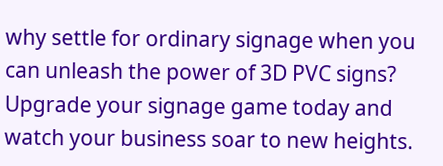why settle for ordinary signage when you can unleash the power of 3D PVC signs? Upgrade your signage game today and watch your business soar to new heights.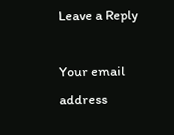Leave a Reply

Your email address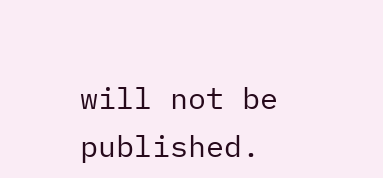will not be published.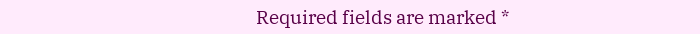Required fields are marked *